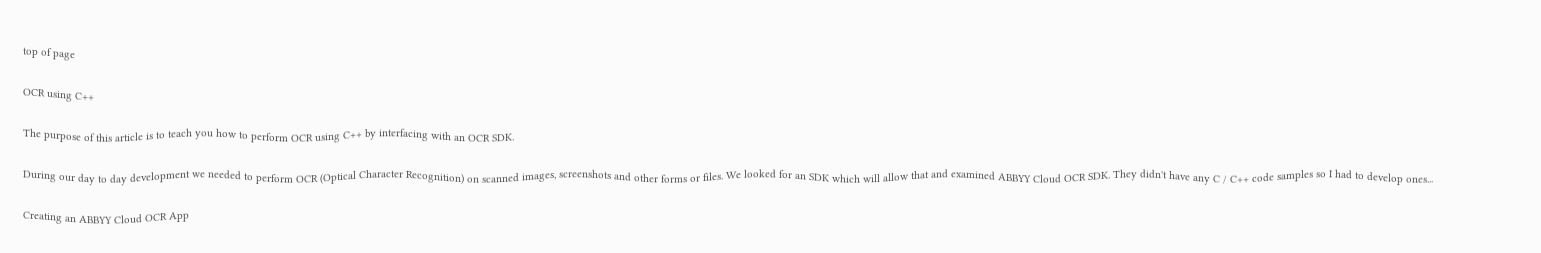top of page

OCR using C++

The purpose of this article is to teach you how to perform OCR using C++ by interfacing with an OCR SDK.

During our day to day development we needed to perform OCR (Optical Character Recognition) on scanned images, screenshots and other forms or files. We looked for an SDK which will allow that and examined ABBYY Cloud OCR SDK. They didn't have any C / C++ code samples so I had to develop ones...

Creating an ABBYY Cloud OCR App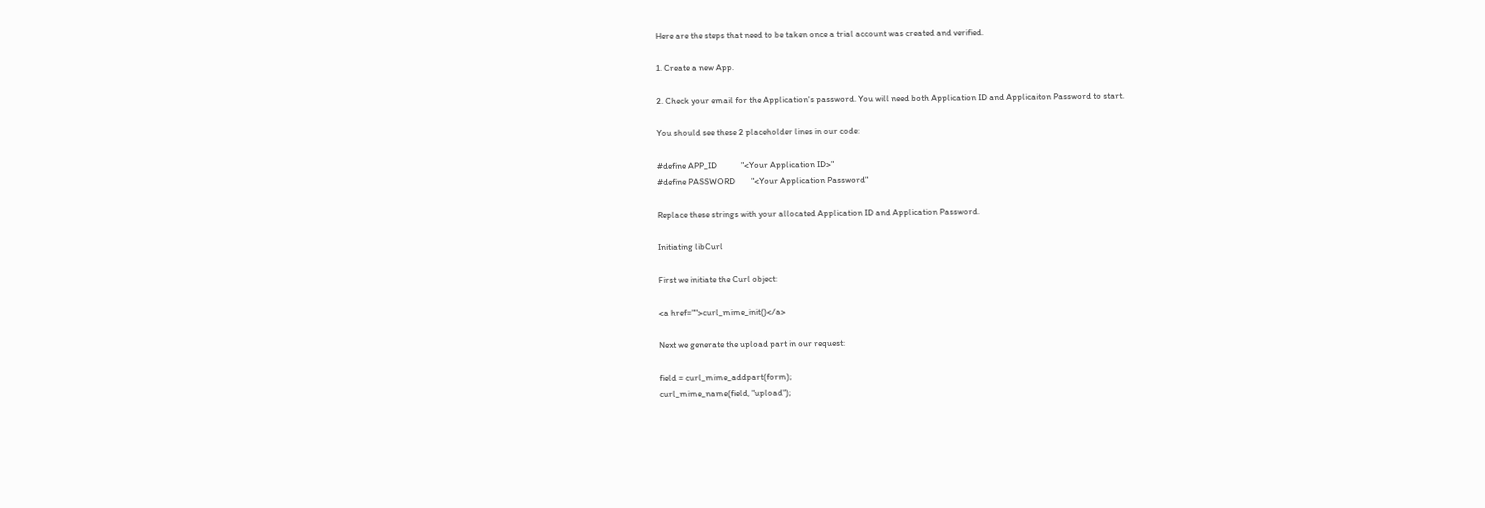Here are the steps that need to be taken once a trial account was created and verified.

1. Create a new App.

2. Check your email for the Application's password. You will need both Application ID and Applicaiton Password to start.

You should see these 2 placeholder lines in our code:

#define APP_ID            "<Your Application ID>"
#define PASSWORD        "<Your Application Password"

Replace these strings with your allocated Application ID and Application Password.

Initiating libCurl

First we initiate the Curl object:

<a href="">curl_mime_init()</a>

Next we generate the upload part in our request:

field = curl_mime_addpart(form);
curl_mime_name(field, "upload");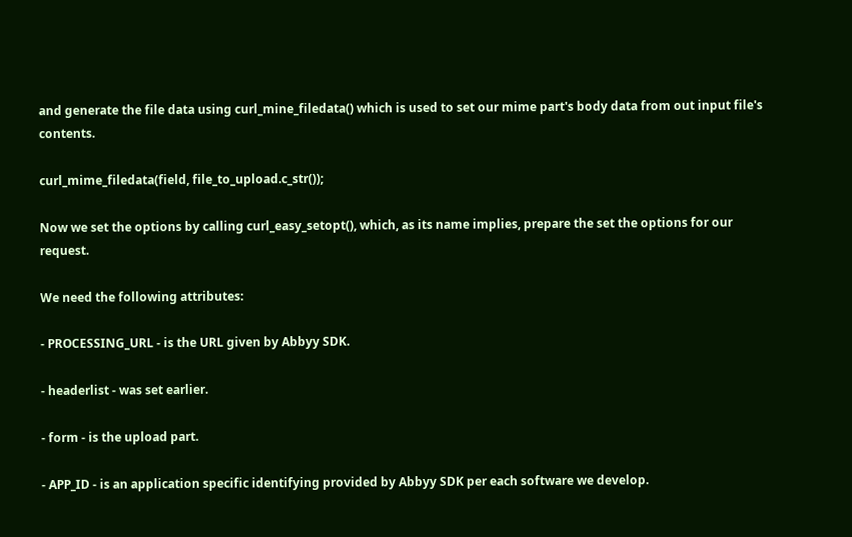and generate the file data using curl_mine_filedata() which is used to set our mime part's body data from out input file's contents.

curl_mime_filedata(field, file_to_upload.c_str());

Now we set the options by calling curl_easy_setopt(), which, as its name implies, prepare the set the options for our request.

We need the following attributes:

- PROCESSING_URL - is the URL given by Abbyy SDK.

- headerlist - was set earlier.

- form - is the upload part.

- APP_ID - is an application specific identifying provided by Abbyy SDK per each software we develop.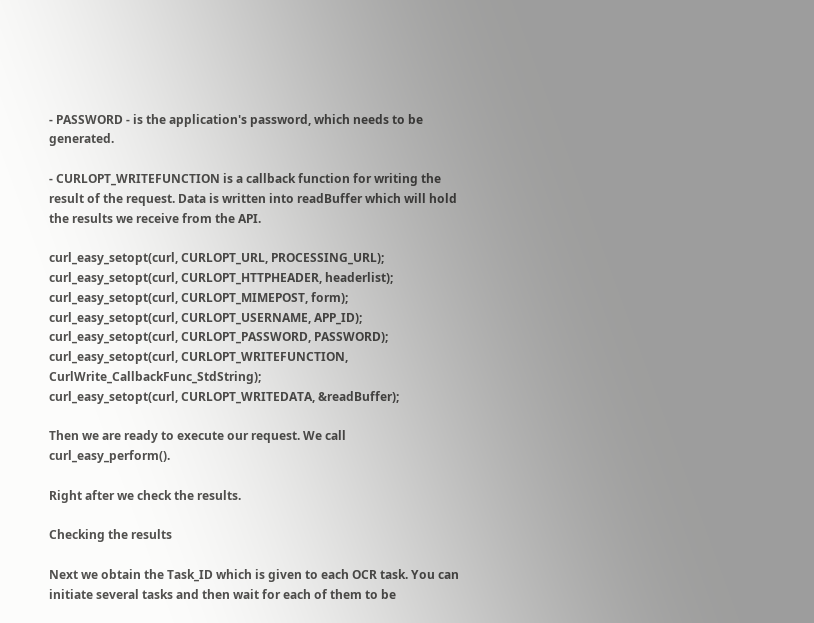- PASSWORD - is the application's password, which needs to be generated.

- CURLOPT_WRITEFUNCTION is a callback function for writing the result of the request. Data is written into readBuffer which will hold the results we receive from the API.

curl_easy_setopt(curl, CURLOPT_URL, PROCESSING_URL);
curl_easy_setopt(curl, CURLOPT_HTTPHEADER, headerlist);
curl_easy_setopt(curl, CURLOPT_MIMEPOST, form);
curl_easy_setopt(curl, CURLOPT_USERNAME, APP_ID);
curl_easy_setopt(curl, CURLOPT_PASSWORD, PASSWORD);
curl_easy_setopt(curl, CURLOPT_WRITEFUNCTION, CurlWrite_CallbackFunc_StdString);
curl_easy_setopt(curl, CURLOPT_WRITEDATA, &readBuffer);

Then we are ready to execute our request. We call curl_easy_perform().

Right after we check the results.

Checking the results

Next we obtain the Task_ID which is given to each OCR task. You can initiate several tasks and then wait for each of them to be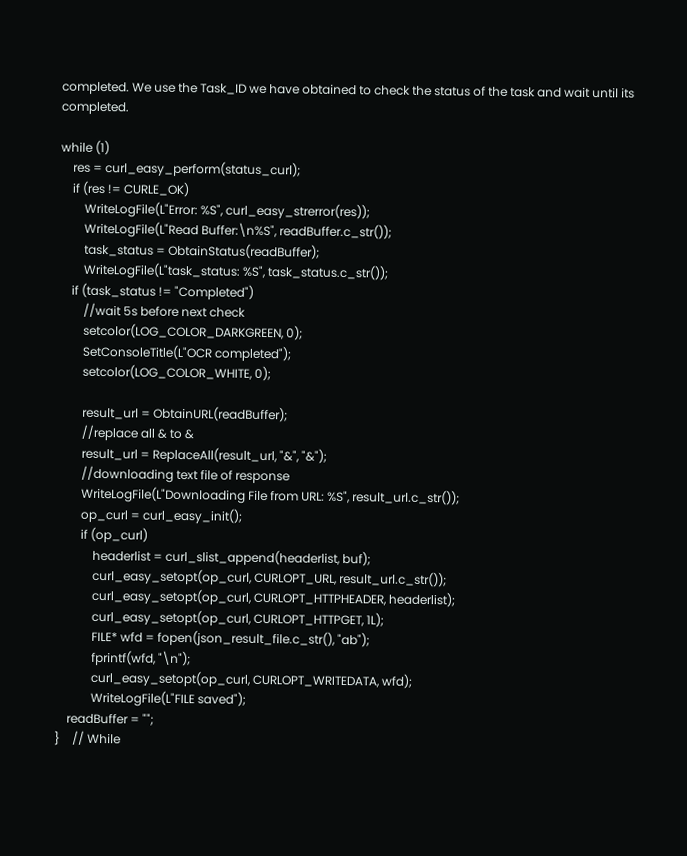completed. We use the Task_ID we have obtained to check the status of the task and wait until its completed.

while (1)
    res = curl_easy_perform(status_curl);
    if (res != CURLE_OK)
        WriteLogFile(L"Error: %S", curl_easy_strerror(res));
        WriteLogFile(L"Read Buffer:\n%S", readBuffer.c_str());
        task_status = ObtainStatus(readBuffer);
        WriteLogFile(L"task_status: %S", task_status.c_str());
    if (task_status != "Completed")
        //wait 5s before next check
        setcolor(LOG_COLOR_DARKGREEN, 0);
        SetConsoleTitle(L"OCR completed");
        setcolor(LOG_COLOR_WHITE, 0);

        result_url = ObtainURL(readBuffer);
        //replace all & to &
        result_url = ReplaceAll(result_url, "&", "&");
        //downloading text file of response
        WriteLogFile(L"Downloading File from URL: %S", result_url.c_str());
        op_curl = curl_easy_init();
        if (op_curl)
            headerlist = curl_slist_append(headerlist, buf);
            curl_easy_setopt(op_curl, CURLOPT_URL, result_url.c_str());
            curl_easy_setopt(op_curl, CURLOPT_HTTPHEADER, headerlist);
            curl_easy_setopt(op_curl, CURLOPT_HTTPGET, 1L);
            FILE* wfd = fopen(json_result_file.c_str(), "ab");
            fprintf(wfd, "\n");
            curl_easy_setopt(op_curl, CURLOPT_WRITEDATA, wfd);
            WriteLogFile(L"FILE saved");
    readBuffer = "";
}    // While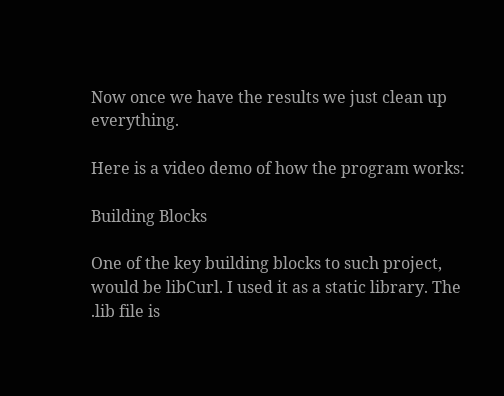Now once we have the results we just clean up everything.

Here is a video demo of how the program works:

Building Blocks

One of the key building blocks to such project, would be libCurl. I used it as a static library. The .lib file is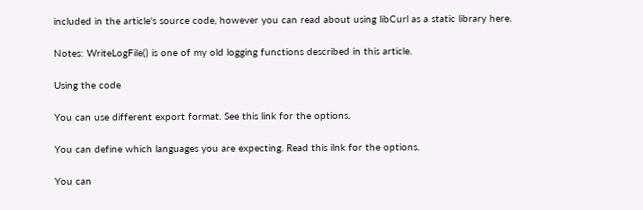included in the article's source code, however you can read about using libCurl as a static library here.

Notes: WriteLogFile() is one of my old logging functions described in this article.

Using the code

You can use different export format. See this link for the options.

You can define which languages you are expecting. Read this ilnk for the options.

You can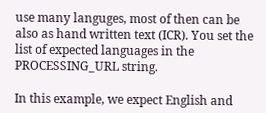use many languges, most of then can be also as hand written text (ICR). You set the list of expected languages in the PROCESSING_URL string.

In this example, we expect English and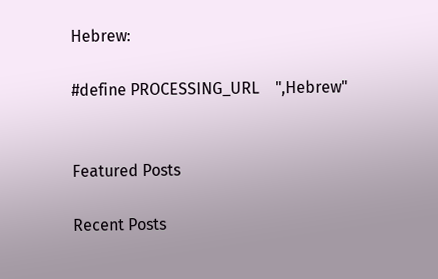Hebrew:

#define PROCESSING_URL    ",Hebrew"


Featured Posts

Recent Posts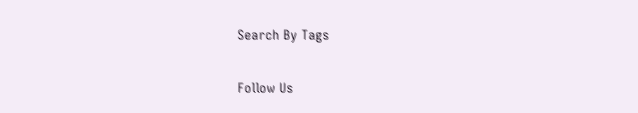Search By Tags

Follow Us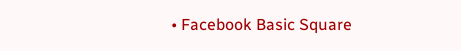• Facebook Basic Square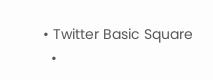• Twitter Basic Square
  •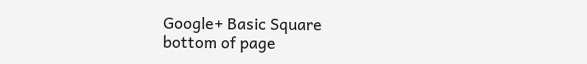Google+ Basic Square
bottom of page